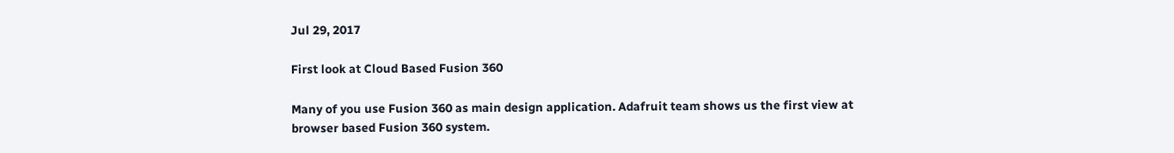Jul 29, 2017

First look at Cloud Based Fusion 360

Many of you use Fusion 360 as main design application. Adafruit team shows us the first view at browser based Fusion 360 system.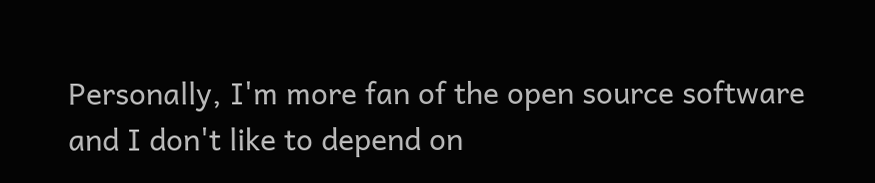Personally, I'm more fan of the open source software and I don't like to depend on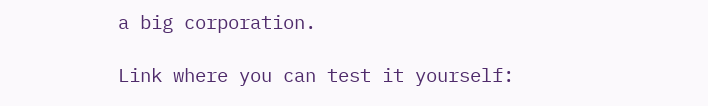a big corporation.

Link where you can test it yourself: